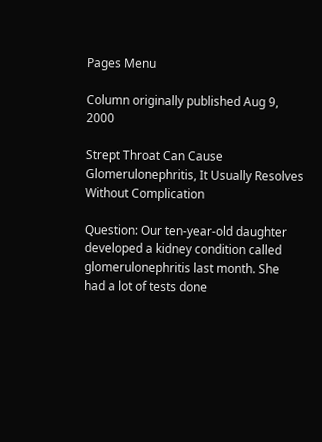Pages Menu

Column originally published Aug 9, 2000

Strept Throat Can Cause Glomerulonephritis, It Usually Resolves Without Complication

Question: Our ten-year-old daughter developed a kidney condition called glomerulonephritis last month. She had a lot of tests done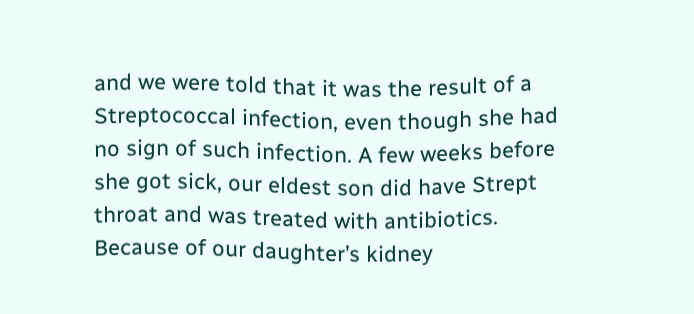and we were told that it was the result of a Streptococcal infection, even though she had no sign of such infection. A few weeks before she got sick, our eldest son did have Strept throat and was treated with antibiotics. Because of our daughter’s kidney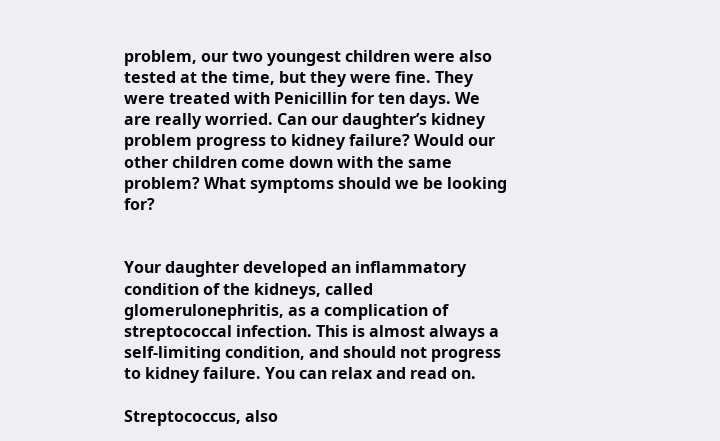problem, our two youngest children were also tested at the time, but they were fine. They were treated with Penicillin for ten days. We are really worried. Can our daughter’s kidney problem progress to kidney failure? Would our other children come down with the same problem? What symptoms should we be looking for?


Your daughter developed an inflammatory condition of the kidneys, called glomerulonephritis, as a complication of streptococcal infection. This is almost always a self-limiting condition, and should not progress to kidney failure. You can relax and read on.

Streptococcus, also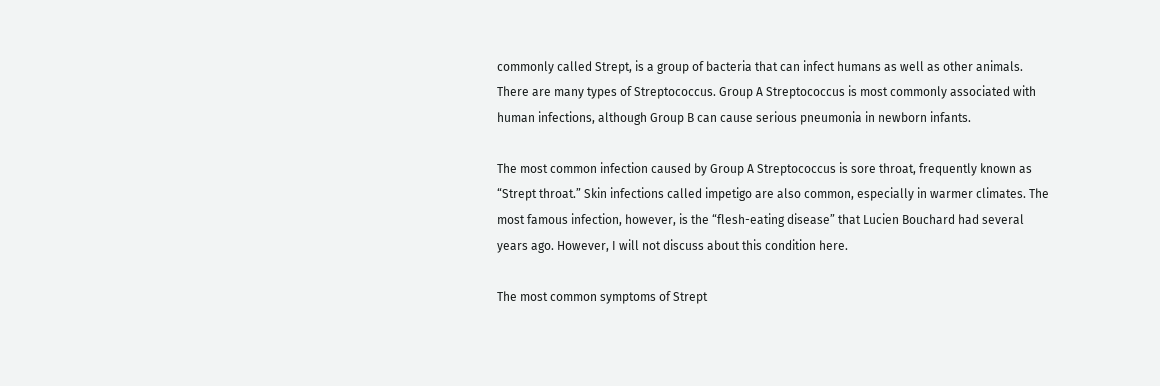commonly called Strept, is a group of bacteria that can infect humans as well as other animals. There are many types of Streptococcus. Group A Streptococcus is most commonly associated with human infections, although Group B can cause serious pneumonia in newborn infants.

The most common infection caused by Group A Streptococcus is sore throat, frequently known as “Strept throat.” Skin infections called impetigo are also common, especially in warmer climates. The most famous infection, however, is the “flesh-eating disease” that Lucien Bouchard had several years ago. However, I will not discuss about this condition here.

The most common symptoms of Strept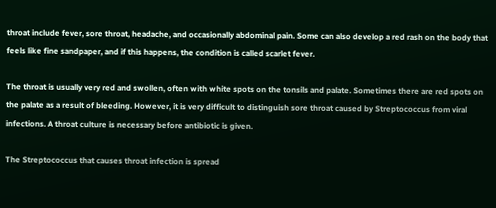throat include fever, sore throat, headache, and occasionally abdominal pain. Some can also develop a red rash on the body that feels like fine sandpaper, and if this happens, the condition is called scarlet fever.

The throat is usually very red and swollen, often with white spots on the tonsils and palate. Sometimes there are red spots on the palate as a result of bleeding. However, it is very difficult to distinguish sore throat caused by Streptococcus from viral infections. A throat culture is necessary before antibiotic is given.

The Streptococcus that causes throat infection is spread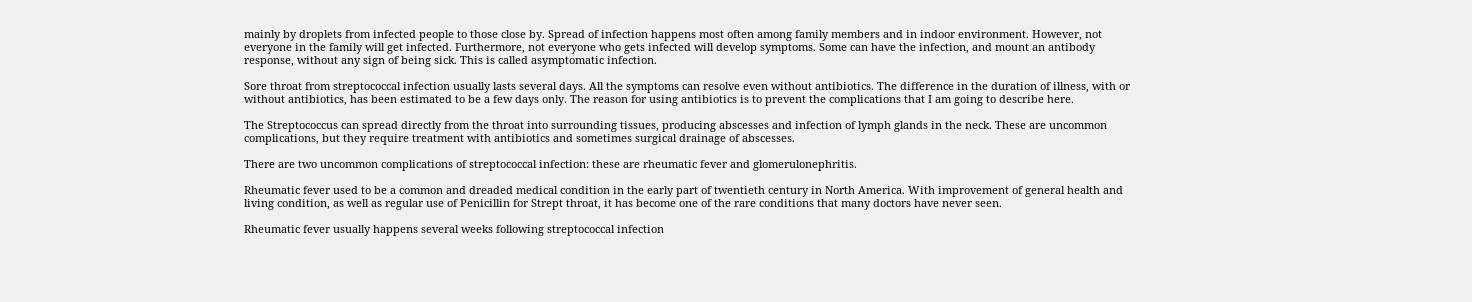mainly by droplets from infected people to those close by. Spread of infection happens most often among family members and in indoor environment. However, not everyone in the family will get infected. Furthermore, not everyone who gets infected will develop symptoms. Some can have the infection, and mount an antibody response, without any sign of being sick. This is called asymptomatic infection.

Sore throat from streptococcal infection usually lasts several days. All the symptoms can resolve even without antibiotics. The difference in the duration of illness, with or without antibiotics, has been estimated to be a few days only. The reason for using antibiotics is to prevent the complications that I am going to describe here.

The Streptococcus can spread directly from the throat into surrounding tissues, producing abscesses and infection of lymph glands in the neck. These are uncommon complications, but they require treatment with antibiotics and sometimes surgical drainage of abscesses.

There are two uncommon complications of streptococcal infection: these are rheumatic fever and glomerulonephritis.

Rheumatic fever used to be a common and dreaded medical condition in the early part of twentieth century in North America. With improvement of general health and living condition, as well as regular use of Penicillin for Strept throat, it has become one of the rare conditions that many doctors have never seen.

Rheumatic fever usually happens several weeks following streptococcal infection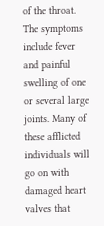of the throat. The symptoms include fever and painful swelling of one or several large joints. Many of these afflicted individuals will go on with damaged heart valves that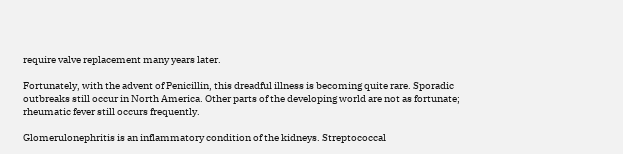require valve replacement many years later.

Fortunately, with the advent of Penicillin, this dreadful illness is becoming quite rare. Sporadic outbreaks still occur in North America. Other parts of the developing world are not as fortunate; rheumatic fever still occurs frequently.

Glomerulonephritis is an inflammatory condition of the kidneys. Streptococcal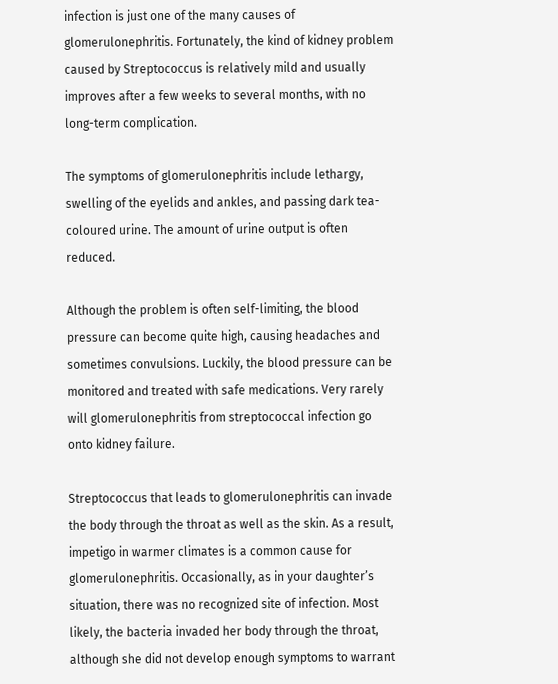infection is just one of the many causes of glomerulonephritis. Fortunately, the kind of kidney problem caused by Streptococcus is relatively mild and usually improves after a few weeks to several months, with no long-term complication.

The symptoms of glomerulonephritis include lethargy, swelling of the eyelids and ankles, and passing dark tea-coloured urine. The amount of urine output is often reduced.

Although the problem is often self-limiting, the blood pressure can become quite high, causing headaches and sometimes convulsions. Luckily, the blood pressure can be monitored and treated with safe medications. Very rarely will glomerulonephritis from streptococcal infection go onto kidney failure.

Streptococcus that leads to glomerulonephritis can invade the body through the throat as well as the skin. As a result, impetigo in warmer climates is a common cause for glomerulonephritis. Occasionally, as in your daughter’s situation, there was no recognized site of infection. Most likely, the bacteria invaded her body through the throat, although she did not develop enough symptoms to warrant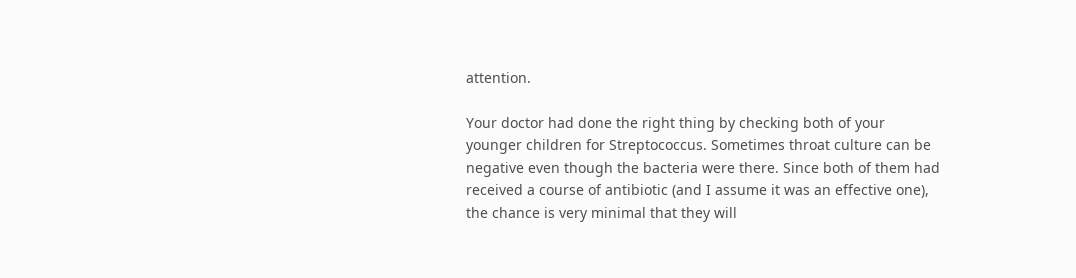attention.

Your doctor had done the right thing by checking both of your younger children for Streptococcus. Sometimes throat culture can be negative even though the bacteria were there. Since both of them had received a course of antibiotic (and I assume it was an effective one), the chance is very minimal that they will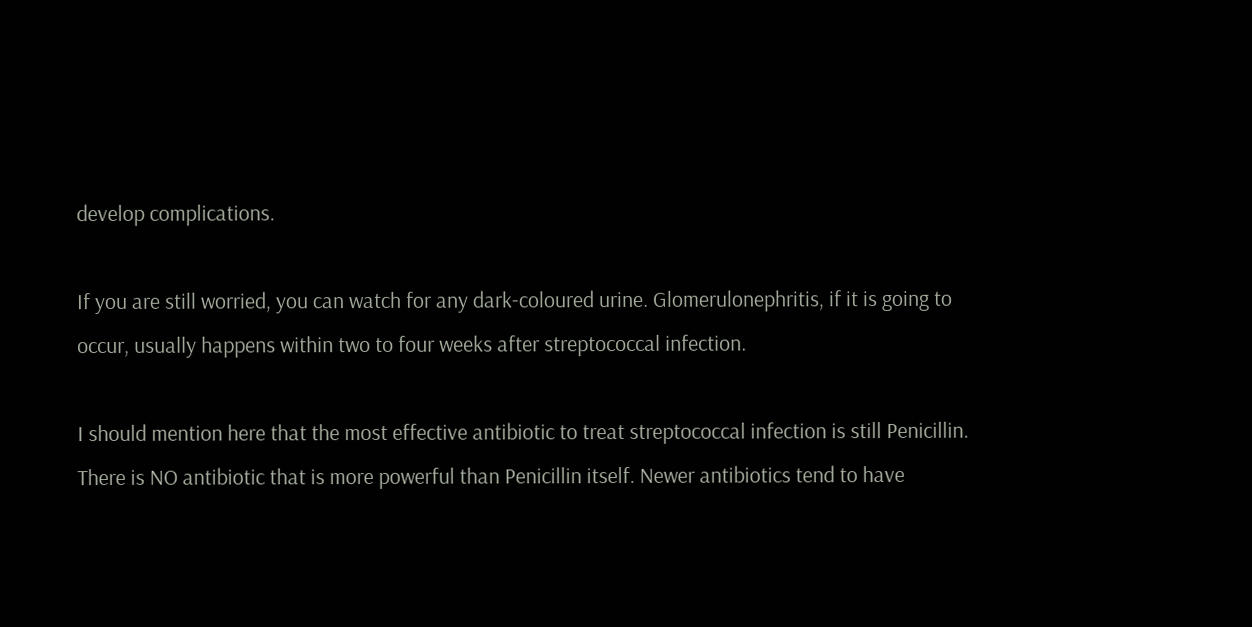develop complications.

If you are still worried, you can watch for any dark-coloured urine. Glomerulonephritis, if it is going to occur, usually happens within two to four weeks after streptococcal infection.

I should mention here that the most effective antibiotic to treat streptococcal infection is still Penicillin. There is NO antibiotic that is more powerful than Penicillin itself. Newer antibiotics tend to have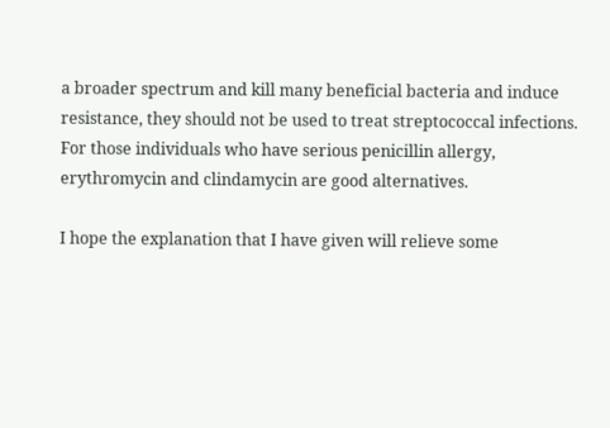a broader spectrum and kill many beneficial bacteria and induce resistance, they should not be used to treat streptococcal infections. For those individuals who have serious penicillin allergy, erythromycin and clindamycin are good alternatives.

I hope the explanation that I have given will relieve some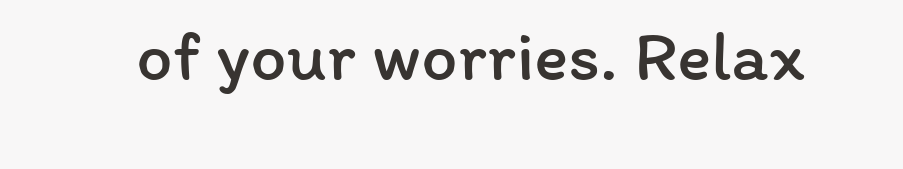of your worries. Relax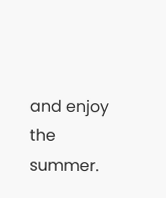and enjoy the summer.